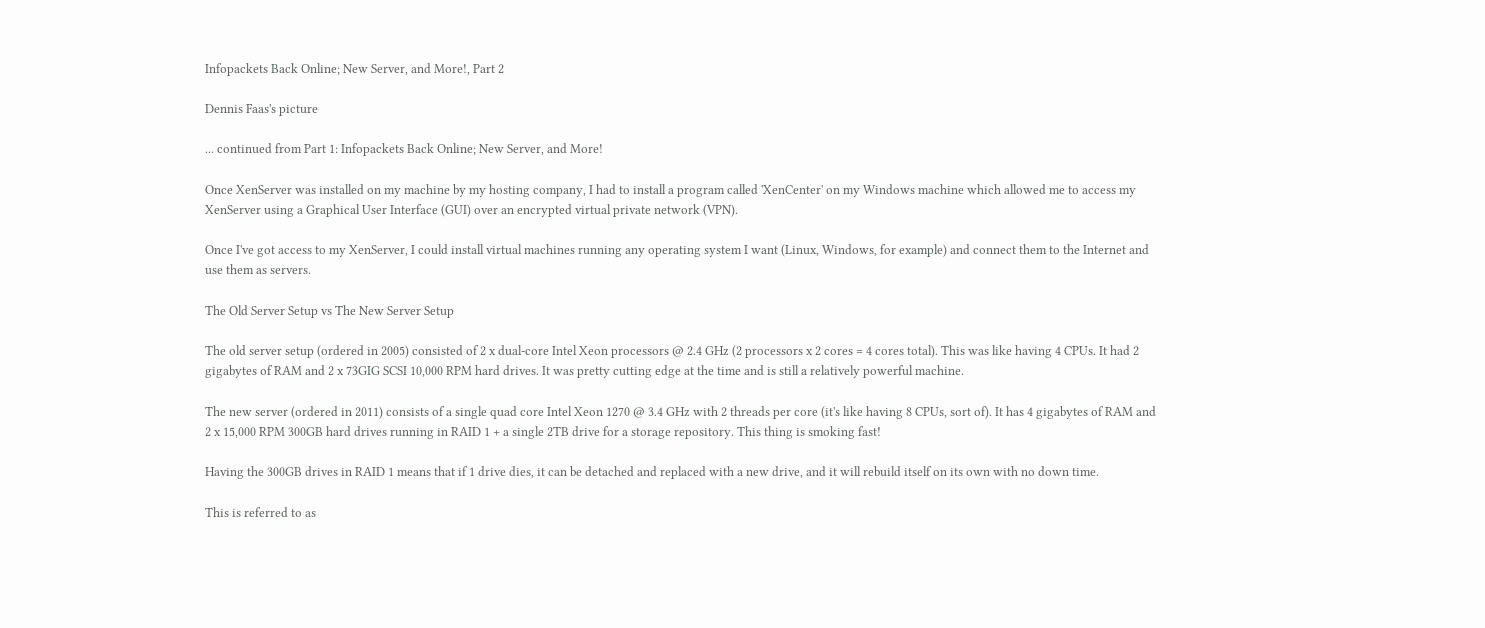Infopackets Back Online; New Server, and More!, Part 2

Dennis Faas's picture

... continued from Part 1: Infopackets Back Online; New Server, and More!

Once XenServer was installed on my machine by my hosting company, I had to install a program called 'XenCenter' on my Windows machine which allowed me to access my XenServer using a Graphical User Interface (GUI) over an encrypted virtual private network (VPN).

Once I've got access to my XenServer, I could install virtual machines running any operating system I want (Linux, Windows, for example) and connect them to the Internet and use them as servers.

The Old Server Setup vs The New Server Setup

The old server setup (ordered in 2005) consisted of 2 x dual-core Intel Xeon processors @ 2.4 GHz (2 processors x 2 cores = 4 cores total). This was like having 4 CPUs. It had 2 gigabytes of RAM and 2 x 73GIG SCSI 10,000 RPM hard drives. It was pretty cutting edge at the time and is still a relatively powerful machine.

The new server (ordered in 2011) consists of a single quad core Intel Xeon 1270 @ 3.4 GHz with 2 threads per core (it's like having 8 CPUs, sort of). It has 4 gigabytes of RAM and 2 x 15,000 RPM 300GB hard drives running in RAID 1 + a single 2TB drive for a storage repository. This thing is smoking fast!

Having the 300GB drives in RAID 1 means that if 1 drive dies, it can be detached and replaced with a new drive, and it will rebuild itself on its own with no down time.

This is referred to as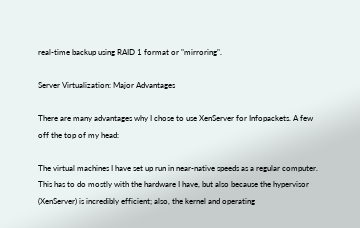real-time backup using RAID 1 format or "mirroring".

Server Virtualization: Major Advantages

There are many advantages why I chose to use XenServer for Infopackets. A few off the top of my head:

The virtual machines I have set up run in near-native speeds as a regular computer. This has to do mostly with the hardware I have, but also because the hypervisor (XenServer) is incredibly efficient; also, the kernel and operating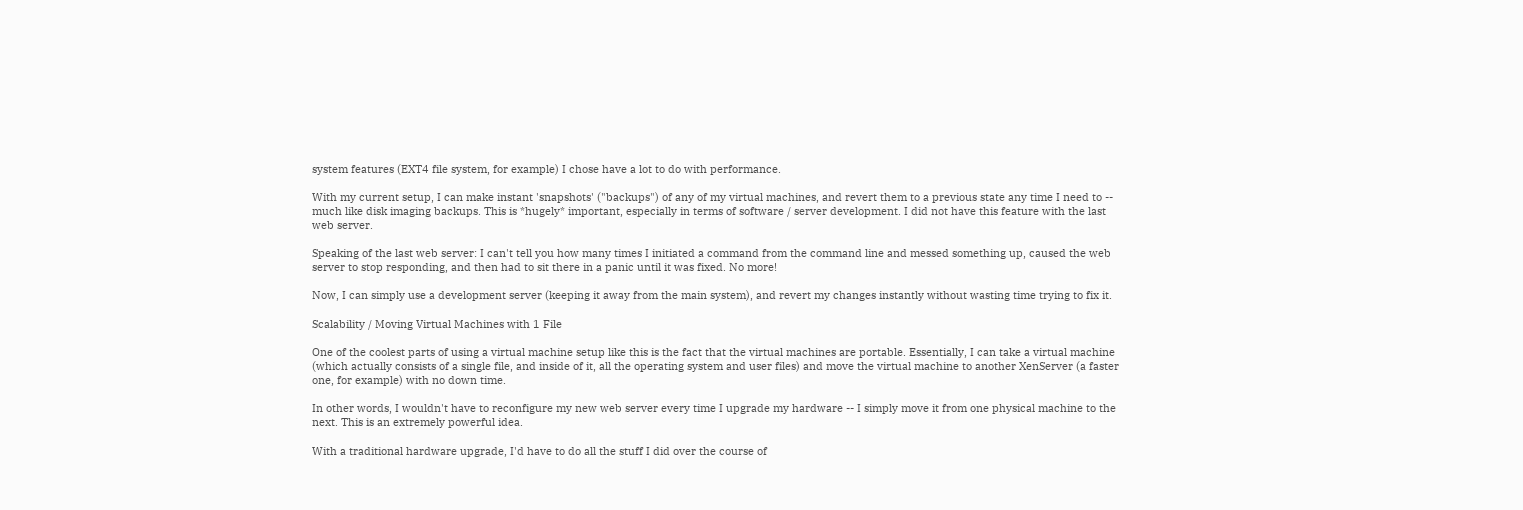system features (EXT4 file system, for example) I chose have a lot to do with performance.

With my current setup, I can make instant 'snapshots' ("backups") of any of my virtual machines, and revert them to a previous state any time I need to -- much like disk imaging backups. This is *hugely* important, especially in terms of software / server development. I did not have this feature with the last web server.

Speaking of the last web server: I can't tell you how many times I initiated a command from the command line and messed something up, caused the web server to stop responding, and then had to sit there in a panic until it was fixed. No more!

Now, I can simply use a development server (keeping it away from the main system), and revert my changes instantly without wasting time trying to fix it.

Scalability / Moving Virtual Machines with 1 File

One of the coolest parts of using a virtual machine setup like this is the fact that the virtual machines are portable. Essentially, I can take a virtual machine (which actually consists of a single file, and inside of it, all the operating system and user files) and move the virtual machine to another XenServer (a faster one, for example) with no down time.

In other words, I wouldn't have to reconfigure my new web server every time I upgrade my hardware -- I simply move it from one physical machine to the next. This is an extremely powerful idea.

With a traditional hardware upgrade, I'd have to do all the stuff I did over the course of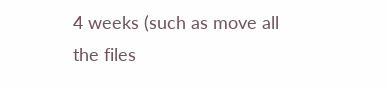4 weeks (such as move all the files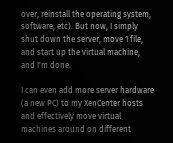over, reinstall the operating system, software, etc). But now, I simply shut down the server, move 1 file, and start up the virtual machine, and I'm done.

I can even add more server hardware (a new PC) to my XenCenter hosts and effectively move virtual machines around on different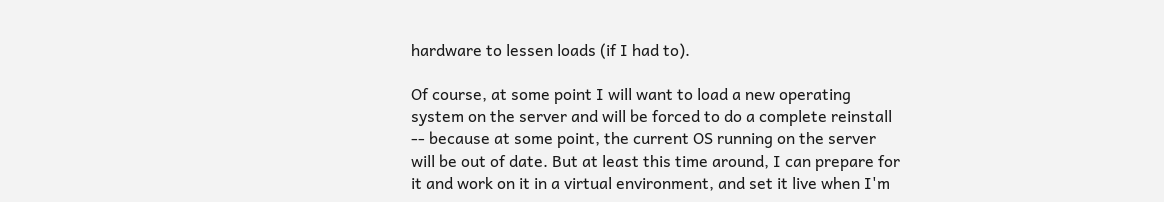hardware to lessen loads (if I had to).

Of course, at some point I will want to load a new operating system on the server and will be forced to do a complete reinstall -- because at some point, the current OS running on the server will be out of date. But at least this time around, I can prepare for it and work on it in a virtual environment, and set it live when I'm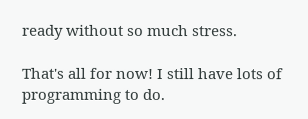ready without so much stress.

That's all for now! I still have lots of programming to do.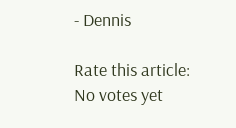- Dennis

Rate this article:
No votes yet